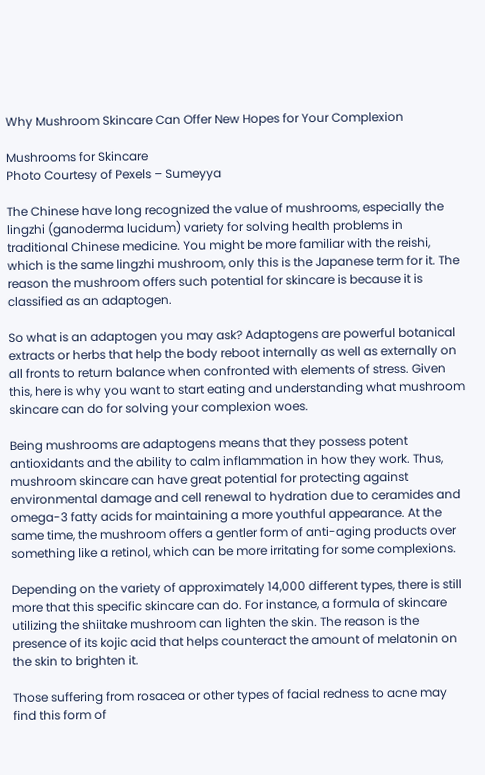Why Mushroom Skincare Can Offer New Hopes for Your Complexion

Mushrooms for Skincare
Photo Courtesy of Pexels – Sumeyya

The Chinese have long recognized the value of mushrooms, especially the lingzhi (ganoderma lucidum) variety for solving health problems in traditional Chinese medicine. You might be more familiar with the reishi, which is the same lingzhi mushroom, only this is the Japanese term for it. The reason the mushroom offers such potential for skincare is because it is classified as an adaptogen.

So what is an adaptogen you may ask? Adaptogens are powerful botanical extracts or herbs that help the body reboot internally as well as externally on all fronts to return balance when confronted with elements of stress. Given this, here is why you want to start eating and understanding what mushroom skincare can do for solving your complexion woes.

Being mushrooms are adaptogens means that they possess potent antioxidants and the ability to calm inflammation in how they work. Thus, mushroom skincare can have great potential for protecting against environmental damage and cell renewal to hydration due to ceramides and omega-3 fatty acids for maintaining a more youthful appearance. At the same time, the mushroom offers a gentler form of anti-aging products over something like a retinol, which can be more irritating for some complexions.

Depending on the variety of approximately 14,000 different types, there is still more that this specific skincare can do. For instance, a formula of skincare utilizing the shiitake mushroom can lighten the skin. The reason is the presence of its kojic acid that helps counteract the amount of melatonin on the skin to brighten it.

Those suffering from rosacea or other types of facial redness to acne may find this form of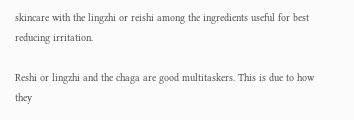skincare with the lingzhi or reishi among the ingredients useful for best reducing irritation.

Reshi or lingzhi and the chaga are good multitaskers. This is due to how they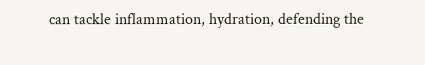can tackle inflammation, hydration, defending the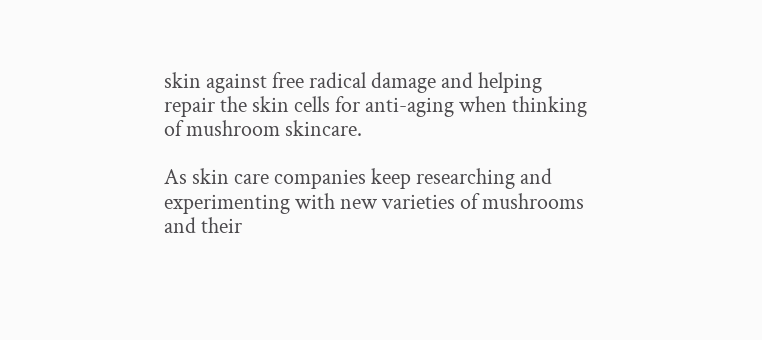skin against free radical damage and helping repair the skin cells for anti-aging when thinking of mushroom skincare.

As skin care companies keep researching and experimenting with new varieties of mushrooms and their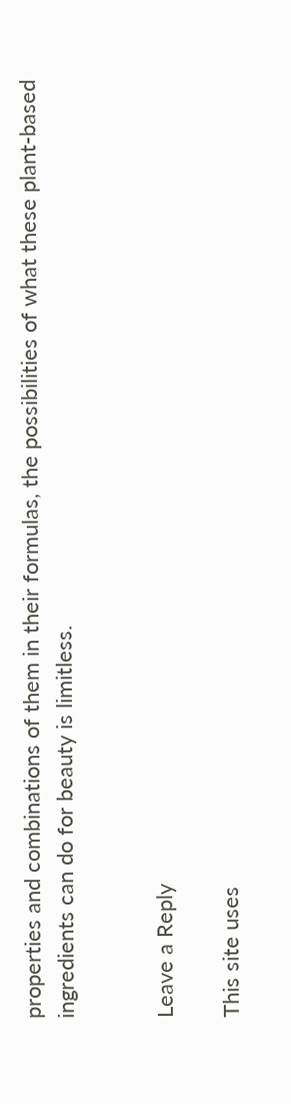properties and combinations of them in their formulas, the possibilities of what these plant-based ingredients can do for beauty is limitless.


Leave a Reply

This site uses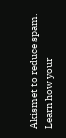Akismet to reduce spam. Learn how your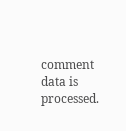comment data is processed.